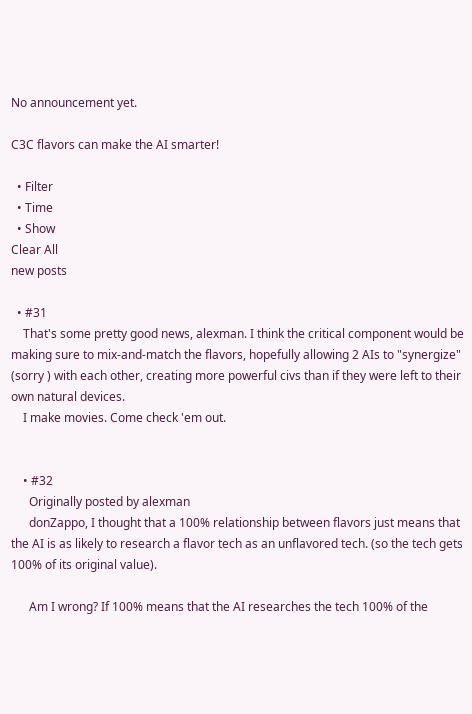No announcement yet.

C3C flavors can make the AI smarter!

  • Filter
  • Time
  • Show
Clear All
new posts

  • #31
    That's some pretty good news, alexman. I think the critical component would be making sure to mix-and-match the flavors, hopefully allowing 2 AIs to "synergize" (sorry ) with each other, creating more powerful civs than if they were left to their own natural devices.
    I make movies. Come check 'em out.


    • #32
      Originally posted by alexman
      donZappo, I thought that a 100% relationship between flavors just means that the AI is as likely to research a flavor tech as an unflavored tech. (so the tech gets 100% of its original value).

      Am I wrong? If 100% means that the AI researches the tech 100% of the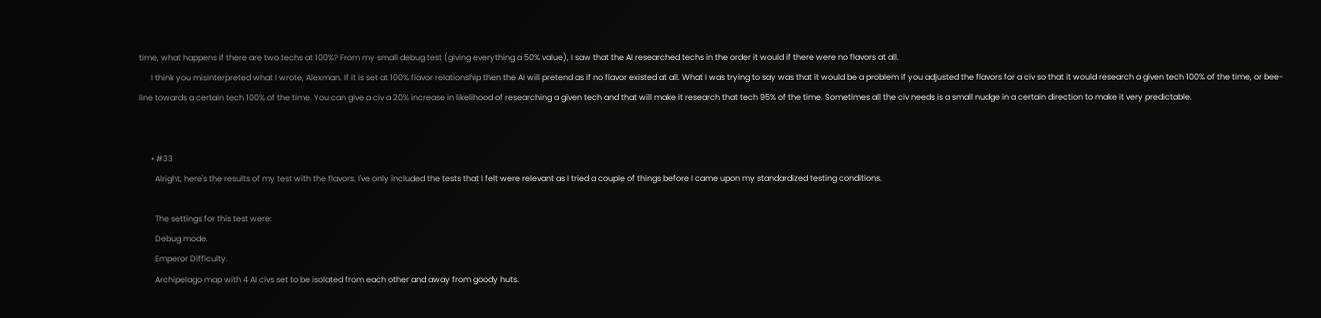time, what happens if there are two techs at 100%? From my small debug test (giving everything a 50% value), I saw that the AI researched techs in the order it would if there were no flavors at all.
      I think you misinterpreted what I wrote, Alexman. If it is set at 100% flavor relationship then the AI will pretend as if no flavor existed at all. What I was trying to say was that it would be a problem if you adjusted the flavors for a civ so that it would research a given tech 100% of the time, or bee-line towards a certain tech 100% of the time. You can give a civ a 20% increase in likelihood of researching a given tech and that will make it research that tech 95% of the time. Sometimes all the civ needs is a small nudge in a certain direction to make it very predictable.


      • #33
        Alright, here's the results of my test with the flavors. I've only included the tests that I felt were relevant as I tried a couple of things before I came upon my standardized testing conditions.

        The settings for this test were:
        Debug mode.
        Emperor Difficulty.
        Archipelago map with 4 AI civs set to be isolated from each other and away from goody huts.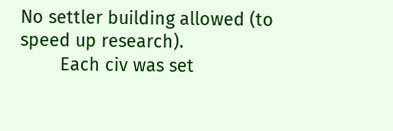No settler building allowed (to speed up research).
        Each civ was set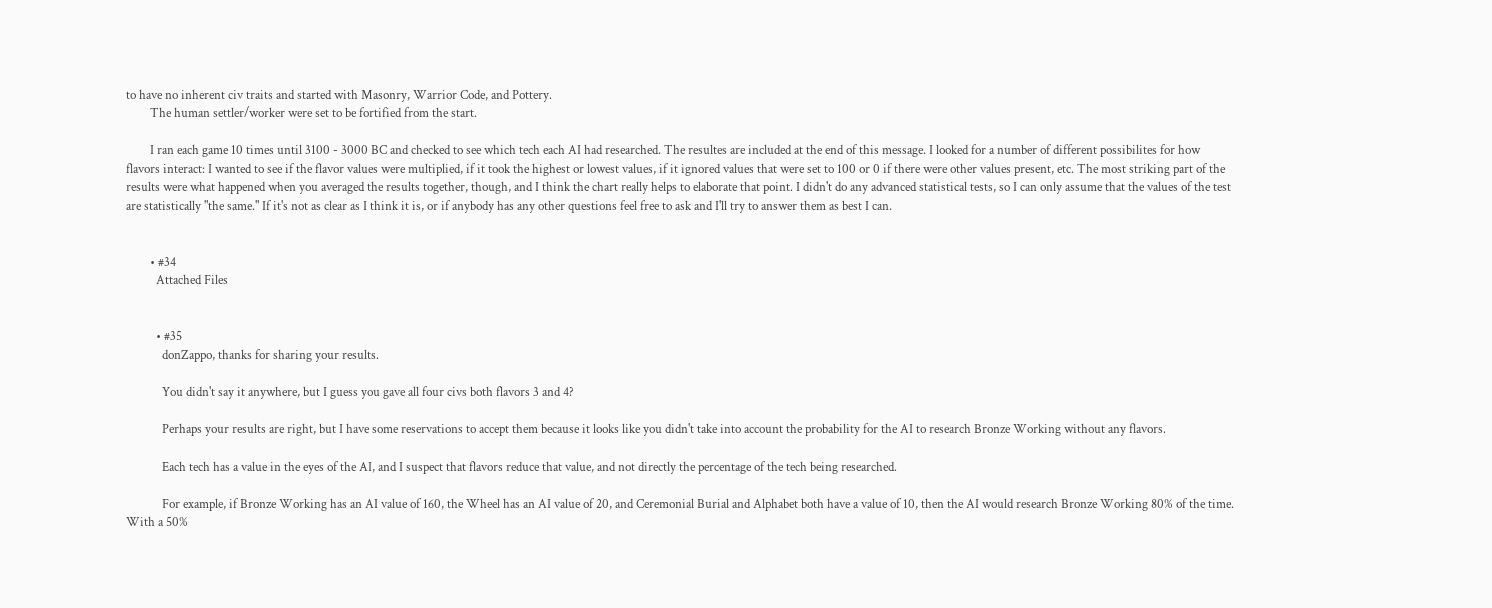to have no inherent civ traits and started with Masonry, Warrior Code, and Pottery.
        The human settler/worker were set to be fortified from the start.

        I ran each game 10 times until 3100 - 3000 BC and checked to see which tech each AI had researched. The resultes are included at the end of this message. I looked for a number of different possibilites for how flavors interact: I wanted to see if the flavor values were multiplied, if it took the highest or lowest values, if it ignored values that were set to 100 or 0 if there were other values present, etc. The most striking part of the results were what happened when you averaged the results together, though, and I think the chart really helps to elaborate that point. I didn't do any advanced statistical tests, so I can only assume that the values of the test are statistically "the same." If it's not as clear as I think it is, or if anybody has any other questions feel free to ask and I'll try to answer them as best I can.


        • #34
          Attached Files


          • #35
            donZappo, thanks for sharing your results.

            You didn't say it anywhere, but I guess you gave all four civs both flavors 3 and 4?

            Perhaps your results are right, but I have some reservations to accept them because it looks like you didn't take into account the probability for the AI to research Bronze Working without any flavors.

            Each tech has a value in the eyes of the AI, and I suspect that flavors reduce that value, and not directly the percentage of the tech being researched.

            For example, if Bronze Working has an AI value of 160, the Wheel has an AI value of 20, and Ceremonial Burial and Alphabet both have a value of 10, then the AI would research Bronze Working 80% of the time. With a 50%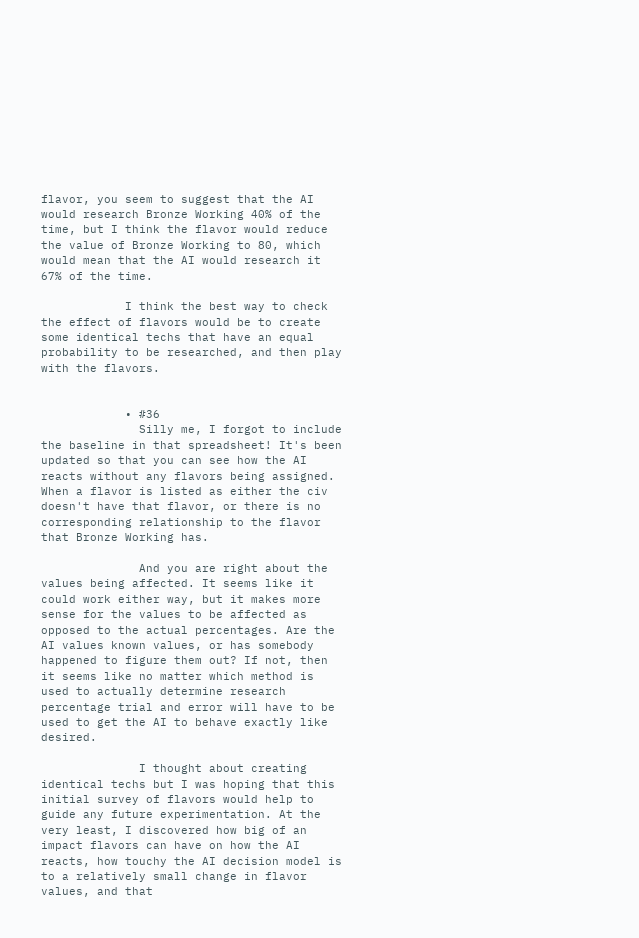flavor, you seem to suggest that the AI would research Bronze Working 40% of the time, but I think the flavor would reduce the value of Bronze Working to 80, which would mean that the AI would research it 67% of the time.

            I think the best way to check the effect of flavors would be to create some identical techs that have an equal probability to be researched, and then play with the flavors.


            • #36
              Silly me, I forgot to include the baseline in that spreadsheet! It's been updated so that you can see how the AI reacts without any flavors being assigned. When a flavor is listed as either the civ doesn't have that flavor, or there is no corresponding relationship to the flavor that Bronze Working has.

              And you are right about the values being affected. It seems like it could work either way, but it makes more sense for the values to be affected as opposed to the actual percentages. Are the AI values known values, or has somebody happened to figure them out? If not, then it seems like no matter which method is used to actually determine research percentage trial and error will have to be used to get the AI to behave exactly like desired.

              I thought about creating identical techs but I was hoping that this initial survey of flavors would help to guide any future experimentation. At the very least, I discovered how big of an impact flavors can have on how the AI reacts, how touchy the AI decision model is to a relatively small change in flavor values, and that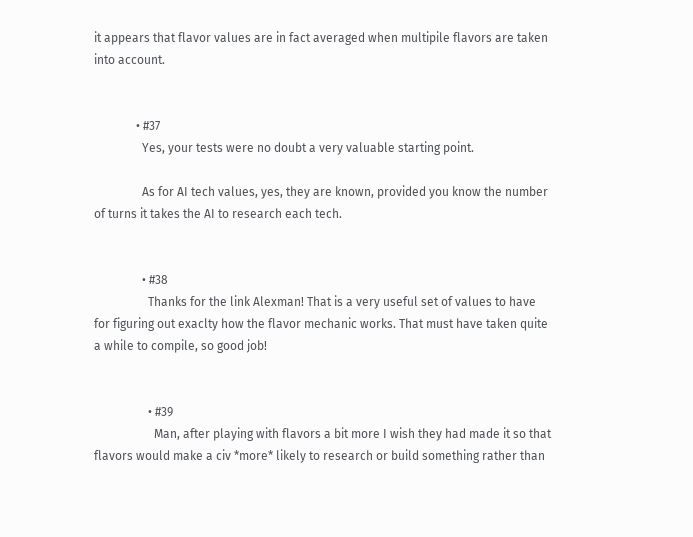it appears that flavor values are in fact averaged when multipile flavors are taken into account.


              • #37
                Yes, your tests were no doubt a very valuable starting point.

                As for AI tech values, yes, they are known, provided you know the number of turns it takes the AI to research each tech.


                • #38
                  Thanks for the link Alexman! That is a very useful set of values to have for figuring out exaclty how the flavor mechanic works. That must have taken quite a while to compile, so good job!


                  • #39
                    Man, after playing with flavors a bit more I wish they had made it so that flavors would make a civ *more* likely to research or build something rather than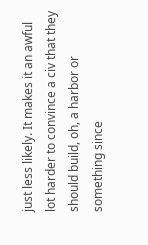just less likely. It makes it an awful lot harder to convince a civ that they should build, oh, a harbor or something since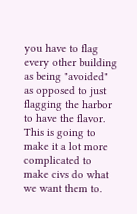you have to flag every other building as being "avoided" as opposed to just flagging the harbor to have the flavor. This is going to make it a lot more complicated to make civs do what we want them to.